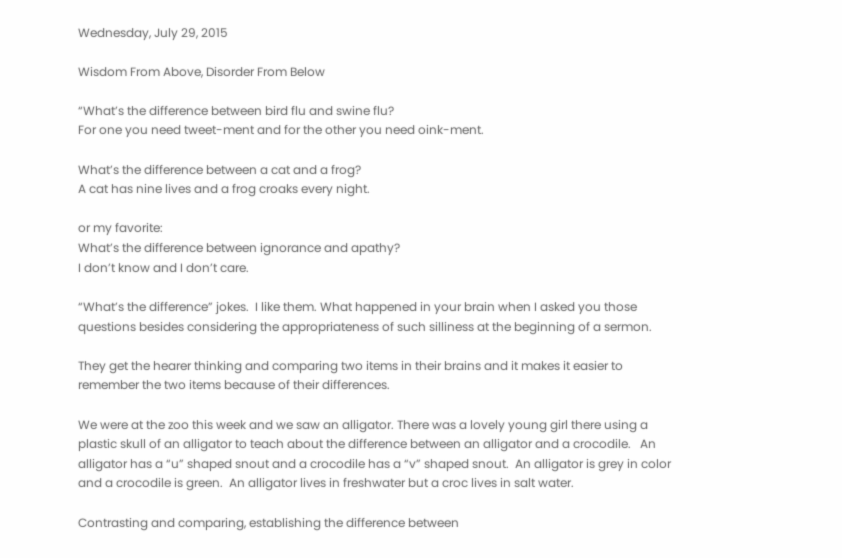Wednesday, July 29, 2015

Wisdom From Above, Disorder From Below

“What’s the difference between bird flu and swine flu?
For one you need tweet-ment and for the other you need oink-ment.

What’s the difference between a cat and a frog?
A cat has nine lives and a frog croaks every night.

or my favorite:
What’s the difference between ignorance and apathy?
I don’t know and I don’t care.

“What’s the difference” jokes.  I like them. What happened in your brain when I asked you those questions besides considering the appropriateness of such silliness at the beginning of a sermon.

They get the hearer thinking and comparing two items in their brains and it makes it easier to remember the two items because of their differences.

We were at the zoo this week and we saw an alligator. There was a lovely young girl there using a plastic skull of an alligator to teach about the difference between an alligator and a crocodile.   An alligator has a “u” shaped snout and a crocodile has a “v” shaped snout.  An alligator is grey in color and a crocodile is green.  An alligator lives in freshwater but a croc lives in salt water.

Contrasting and comparing, establishing the difference between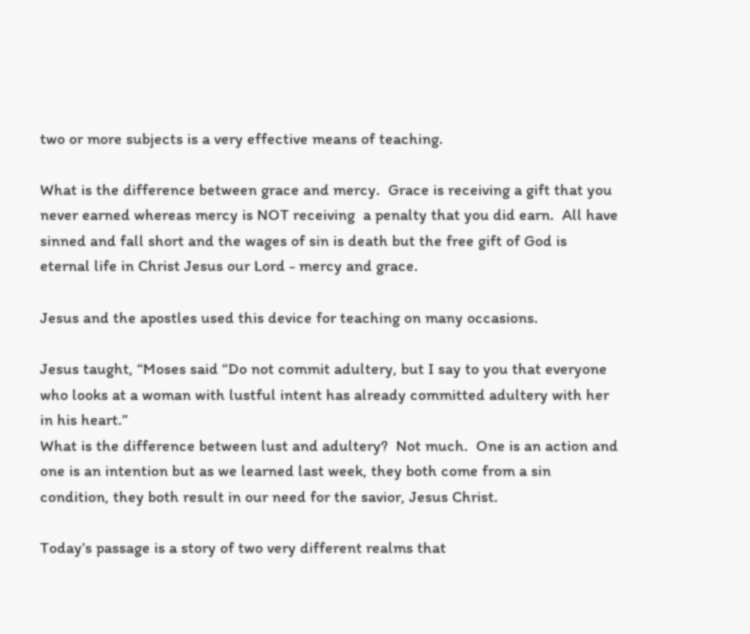two or more subjects is a very effective means of teaching.

What is the difference between grace and mercy.  Grace is receiving a gift that you never earned whereas mercy is NOT receiving  a penalty that you did earn.  All have sinned and fall short and the wages of sin is death but the free gift of God is eternal life in Christ Jesus our Lord - mercy and grace.

Jesus and the apostles used this device for teaching on many occasions.

Jesus taught, “Moses said “Do not commit adultery, but I say to you that everyone who looks at a woman with lustful intent has already committed adultery with her in his heart.”
What is the difference between lust and adultery?  Not much.  One is an action and one is an intention but as we learned last week, they both come from a sin condition, they both result in our need for the savior, Jesus Christ.

Today’s passage is a story of two very different realms that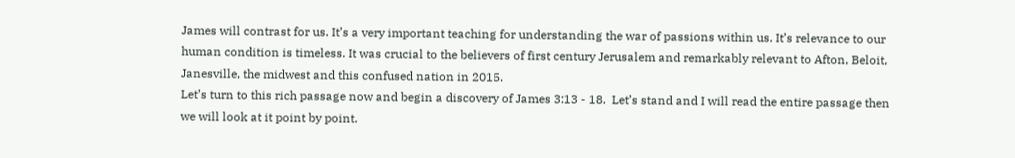James will contrast for us. It’s a very important teaching for understanding the war of passions within us. It’s relevance to our human condition is timeless. It was crucial to the believers of first century Jerusalem and remarkably relevant to Afton, Beloit, Janesville, the midwest and this confused nation in 2015.
Let’s turn to this rich passage now and begin a discovery of James 3:13 - 18.  Let’s stand and I will read the entire passage then we will look at it point by point.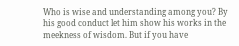Who is wise and understanding among you? By his good conduct let him show his works in the meekness of wisdom. But if you have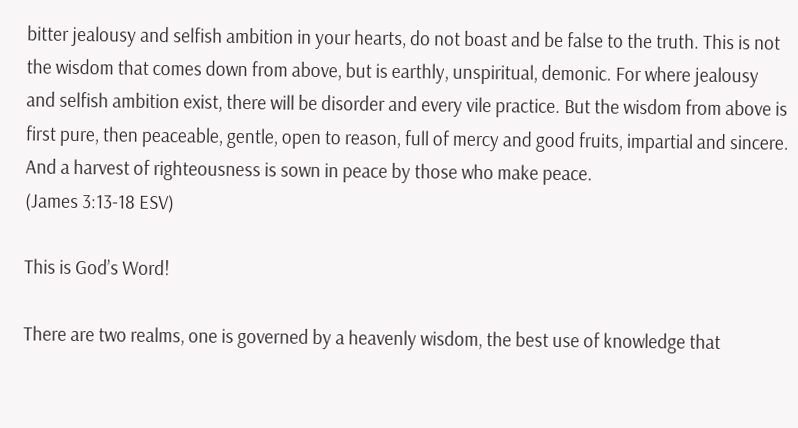bitter jealousy and selfish ambition in your hearts, do not boast and be false to the truth. This is not the wisdom that comes down from above, but is earthly, unspiritual, demonic. For where jealousy and selfish ambition exist, there will be disorder and every vile practice. But the wisdom from above is first pure, then peaceable, gentle, open to reason, full of mercy and good fruits, impartial and sincere. And a harvest of righteousness is sown in peace by those who make peace.
(James 3:13-18 ESV)

This is God’s Word!

There are two realms, one is governed by a heavenly wisdom, the best use of knowledge that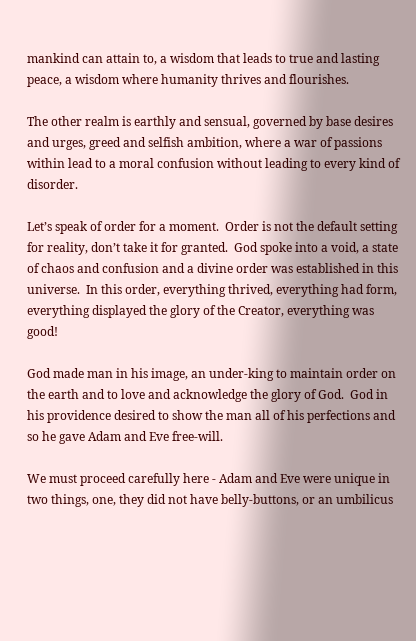mankind can attain to, a wisdom that leads to true and lasting peace, a wisdom where humanity thrives and flourishes.

The other realm is earthly and sensual, governed by base desires and urges, greed and selfish ambition, where a war of passions within lead to a moral confusion without leading to every kind of disorder.

Let’s speak of order for a moment.  Order is not the default setting for reality, don’t take it for granted.  God spoke into a void, a state of chaos and confusion and a divine order was established in this universe.  In this order, everything thrived, everything had form, everything displayed the glory of the Creator, everything was good!

God made man in his image, an under-king to maintain order on the earth and to love and acknowledge the glory of God.  God in his providence desired to show the man all of his perfections and so he gave Adam and Eve free-will.

We must proceed carefully here - Adam and Eve were unique in two things, one, they did not have belly-buttons, or an umbilicus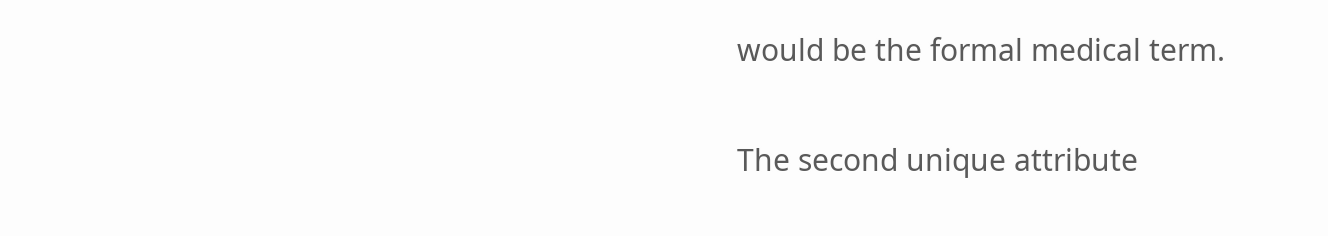would be the formal medical term.

The second unique attribute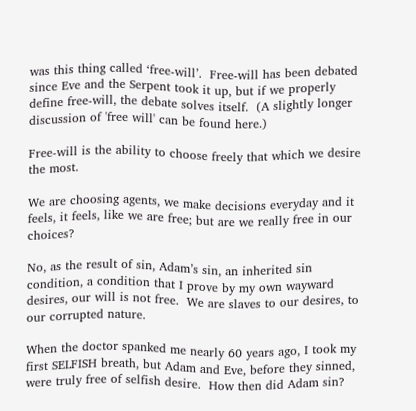was this thing called ‘free-will’.  Free-will has been debated since Eve and the Serpent took it up, but if we properly define free-will, the debate solves itself.  (A slightly longer discussion of 'free will' can be found here.)

Free-will is the ability to choose freely that which we desire the most.

We are choosing agents, we make decisions everyday and it feels, it feels, like we are free; but are we really free in our choices?

No, as the result of sin, Adam’s sin, an inherited sin condition, a condition that I prove by my own wayward desires, our will is not free.  We are slaves to our desires, to our corrupted nature.

When the doctor spanked me nearly 60 years ago, I took my first SELFISH breath, but Adam and Eve, before they sinned, were truly free of selfish desire.  How then did Adam sin?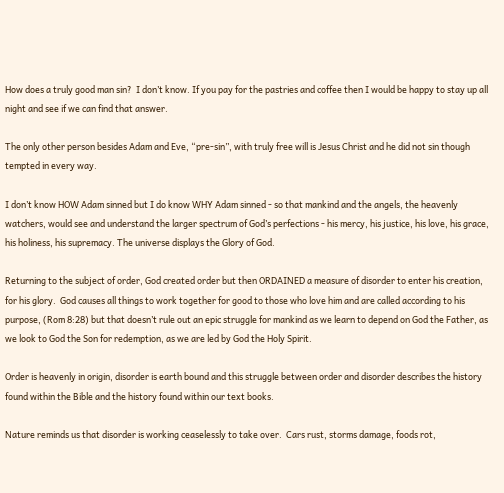How does a truly good man sin?  I don’t know. If you pay for the pastries and coffee then I would be happy to stay up all night and see if we can find that answer.

The only other person besides Adam and Eve, “pre-sin”, with truly free will is Jesus Christ and he did not sin though tempted in every way.

I don’t know HOW Adam sinned but I do know WHY Adam sinned - so that mankind and the angels, the heavenly watchers, would see and understand the larger spectrum of God’s perfections - his mercy, his justice, his love, his grace, his holiness, his supremacy. The universe displays the Glory of God.

Returning to the subject of order, God created order but then ORDAINED a measure of disorder to enter his creation, for his glory.  God causes all things to work together for good to those who love him and are called according to his purpose, (Rom 8:28) but that doesn’t rule out an epic struggle for mankind as we learn to depend on God the Father, as we look to God the Son for redemption, as we are led by God the Holy Spirit.

Order is heavenly in origin, disorder is earth bound and this struggle between order and disorder describes the history found within the Bible and the history found within our text books.

Nature reminds us that disorder is working ceaselessly to take over.  Cars rust, storms damage, foods rot,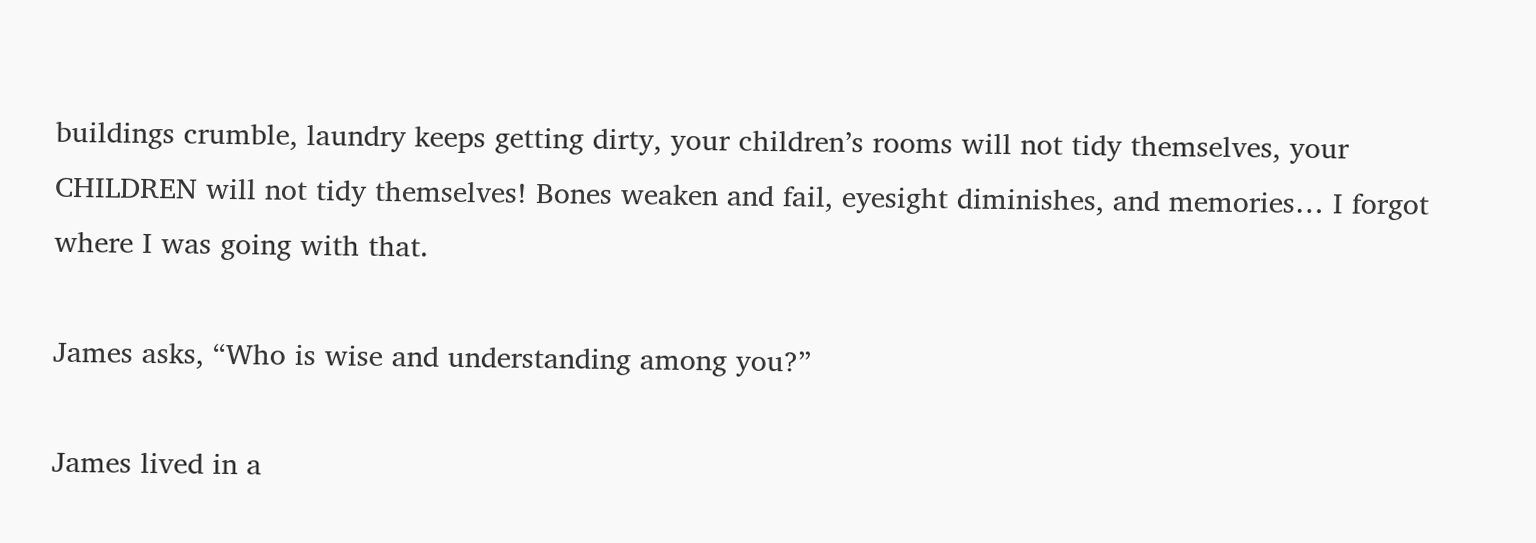buildings crumble, laundry keeps getting dirty, your children’s rooms will not tidy themselves, your CHILDREN will not tidy themselves! Bones weaken and fail, eyesight diminishes, and memories… I forgot where I was going with that.

James asks, “Who is wise and understanding among you?”

James lived in a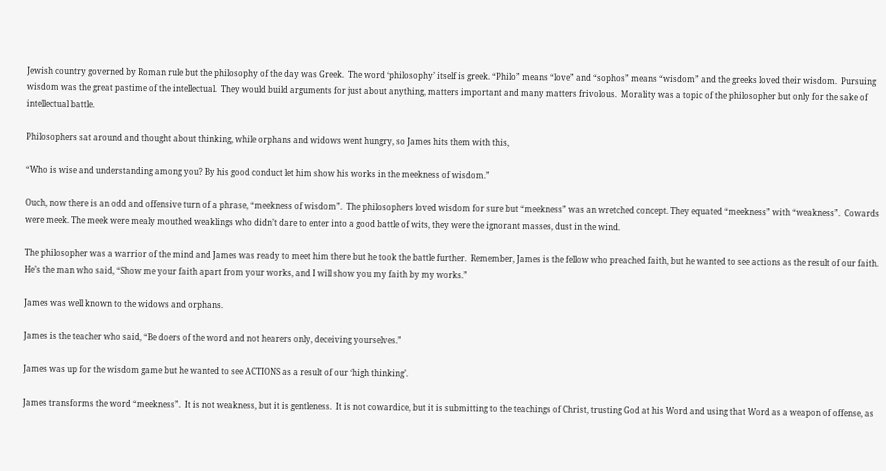Jewish country governed by Roman rule but the philosophy of the day was Greek.  The word ‘philosophy’ itself is greek. “Philo” means “love” and “sophos” means “wisdom” and the greeks loved their wisdom.  Pursuing wisdom was the great pastime of the intellectual.  They would build arguments for just about anything, matters important and many matters frivolous.  Morality was a topic of the philosopher but only for the sake of intellectual battle.

Philosophers sat around and thought about thinking, while orphans and widows went hungry, so James hits them with this,

“Who is wise and understanding among you? By his good conduct let him show his works in the meekness of wisdom.”

Ouch, now there is an odd and offensive turn of a phrase, “meekness of wisdom”.  The philosophers loved wisdom for sure but “meekness” was an wretched concept. They equated “meekness” with “weakness”.  Cowards were meek. The meek were mealy mouthed weaklings who didn’t dare to enter into a good battle of wits, they were the ignorant masses, dust in the wind.

The philosopher was a warrior of the mind and James was ready to meet him there but he took the battle further.  Remember, James is the fellow who preached faith, but he wanted to see actions as the result of our faith.  He’s the man who said, “Show me your faith apart from your works, and I will show you my faith by my works.”

James was well known to the widows and orphans.

James is the teacher who said, “Be doers of the word and not hearers only, deceiving yourselves.”

James was up for the wisdom game but he wanted to see ACTIONS as a result of our ‘high thinking’.

James transforms the word “meekness”.  It is not weakness, but it is gentleness.  It is not cowardice, but it is submitting to the teachings of Christ, trusting God at his Word and using that Word as a weapon of offense, as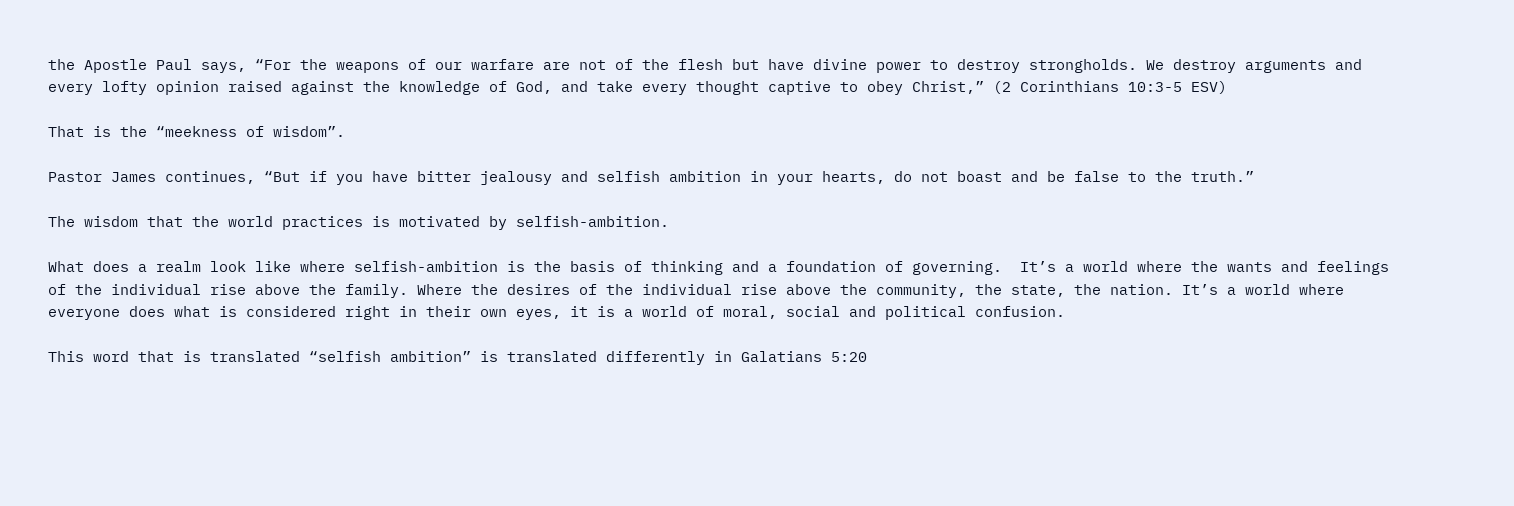the Apostle Paul says, “For the weapons of our warfare are not of the flesh but have divine power to destroy strongholds. We destroy arguments and every lofty opinion raised against the knowledge of God, and take every thought captive to obey Christ,” (2 Corinthians 10:3-5 ESV)

That is the “meekness of wisdom”.

Pastor James continues, “But if you have bitter jealousy and selfish ambition in your hearts, do not boast and be false to the truth.”

The wisdom that the world practices is motivated by selfish-ambition.

What does a realm look like where selfish-ambition is the basis of thinking and a foundation of governing.  It’s a world where the wants and feelings of the individual rise above the family. Where the desires of the individual rise above the community, the state, the nation. It’s a world where everyone does what is considered right in their own eyes, it is a world of moral, social and political confusion.

This word that is translated “selfish ambition” is translated differently in Galatians 5:20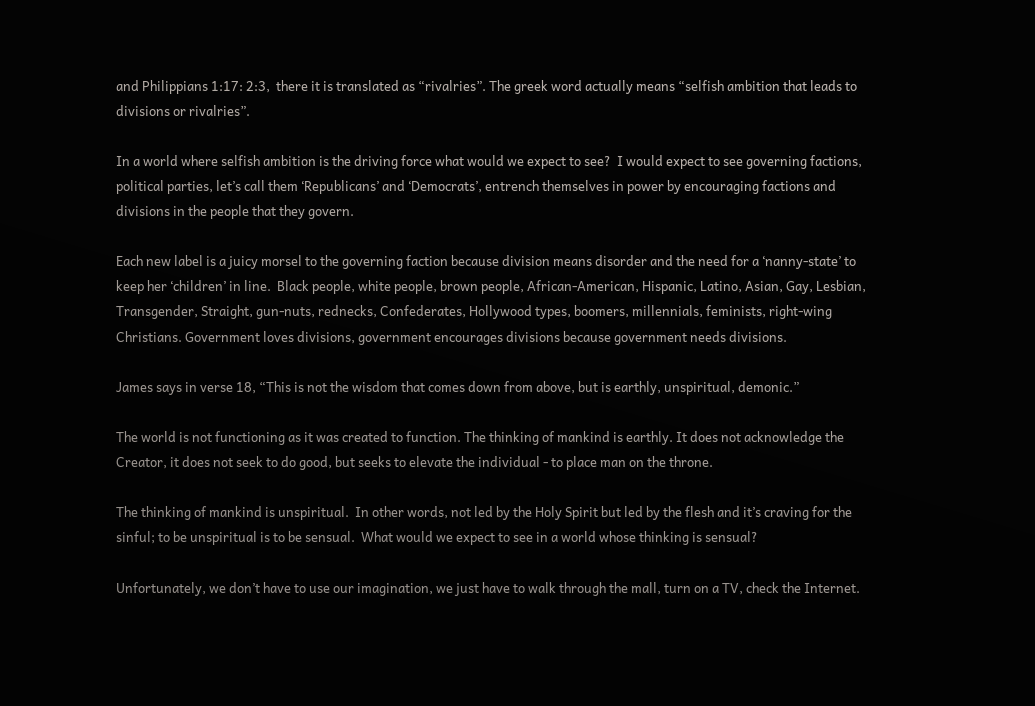and Philippians 1:17: 2:3,  there it is translated as “rivalries”. The greek word actually means “selfish ambition that leads to divisions or rivalries”.

In a world where selfish ambition is the driving force what would we expect to see?  I would expect to see governing factions, political parties, let’s call them ‘Republicans’ and ‘Democrats’, entrench themselves in power by encouraging factions and divisions in the people that they govern.

Each new label is a juicy morsel to the governing faction because division means disorder and the need for a ‘nanny-state’ to keep her ‘children’ in line.  Black people, white people, brown people, African-American, Hispanic, Latino, Asian, Gay, Lesbian, Transgender, Straight, gun-nuts, rednecks, Confederates, Hollywood types, boomers, millennials, feminists, right-wing Christians. Government loves divisions, government encourages divisions because government needs divisions.

James says in verse 18, “This is not the wisdom that comes down from above, but is earthly, unspiritual, demonic.”

The world is not functioning as it was created to function. The thinking of mankind is earthly. It does not acknowledge the Creator, it does not seek to do good, but seeks to elevate the individual - to place man on the throne.

The thinking of mankind is unspiritual.  In other words, not led by the Holy Spirit but led by the flesh and it’s craving for the sinful; to be unspiritual is to be sensual.  What would we expect to see in a world whose thinking is sensual?

Unfortunately, we don’t have to use our imagination, we just have to walk through the mall, turn on a TV, check the Internet.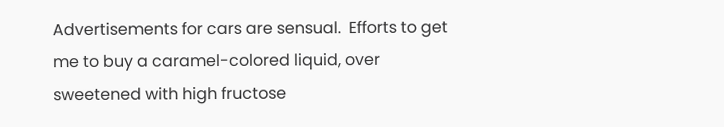Advertisements for cars are sensual.  Efforts to get me to buy a caramel-colored liquid, over sweetened with high fructose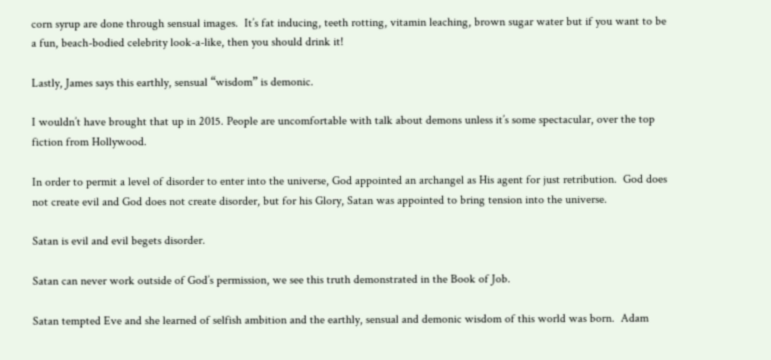corn syrup are done through sensual images.  It’s fat inducing, teeth rotting, vitamin leaching, brown sugar water but if you want to be a fun, beach-bodied celebrity look-a-like, then you should drink it!

Lastly, James says this earthly, sensual “wisdom” is demonic.

I wouldn’t have brought that up in 2015. People are uncomfortable with talk about demons unless it’s some spectacular, over the top fiction from Hollywood.

In order to permit a level of disorder to enter into the universe, God appointed an archangel as His agent for just retribution.  God does not create evil and God does not create disorder, but for his Glory, Satan was appointed to bring tension into the universe.

Satan is evil and evil begets disorder.

Satan can never work outside of God’s permission, we see this truth demonstrated in the Book of Job.

Satan tempted Eve and she learned of selfish ambition and the earthly, sensual and demonic wisdom of this world was born.  Adam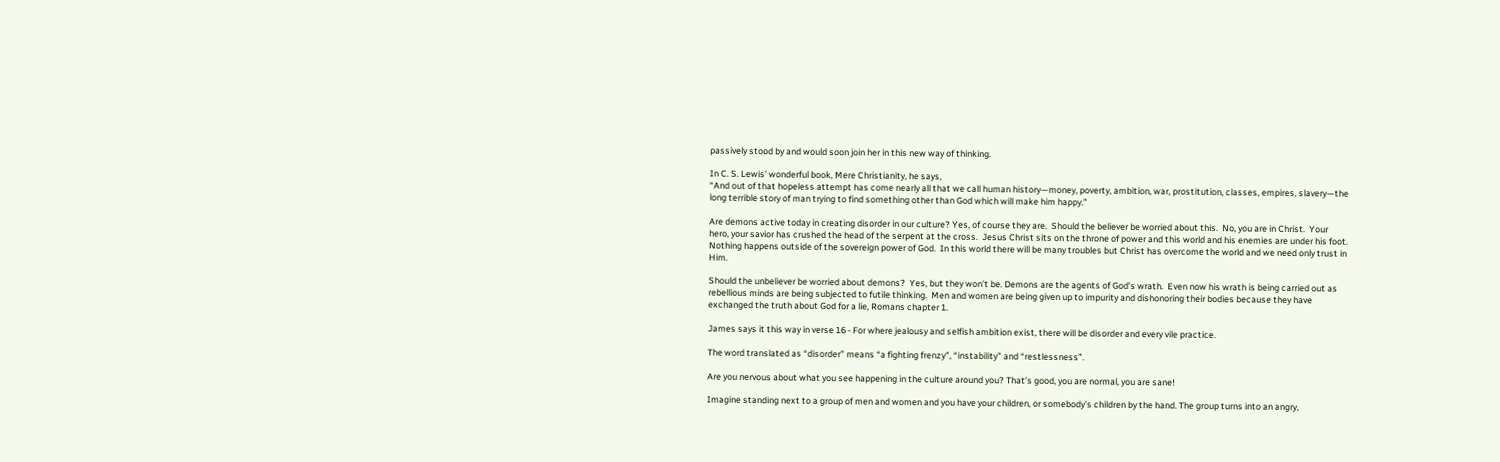passively stood by and would soon join her in this new way of thinking.

In C. S. Lewis’ wonderful book, Mere Christianity, he says,
“And out of that hopeless attempt has come nearly all that we call human history—money, poverty, ambition, war, prostitution, classes, empires, slavery—the long terrible story of man trying to find something other than God which will make him happy.”

Are demons active today in creating disorder in our culture? Yes, of course they are.  Should the believer be worried about this.  No, you are in Christ.  Your hero, your savior has crushed the head of the serpent at the cross.  Jesus Christ sits on the throne of power and this world and his enemies are under his foot. Nothing happens outside of the sovereign power of God.  In this world there will be many troubles but Christ has overcome the world and we need only trust in Him.

Should the unbeliever be worried about demons?  Yes, but they won’t be. Demons are the agents of God’s wrath.  Even now his wrath is being carried out as rebellious minds are being subjected to futile thinking.  Men and women are being given up to impurity and dishonoring their bodies because they have exchanged the truth about God for a lie, Romans chapter 1.

James says it this way in verse 16 - For where jealousy and selfish ambition exist, there will be disorder and every vile practice.

The word translated as “disorder” means “a fighting frenzy”, “instability” and “restlessness”.

Are you nervous about what you see happening in the culture around you? That’s good, you are normal, you are sane!

Imagine standing next to a group of men and women and you have your children, or somebody’s children by the hand. The group turns into an angry,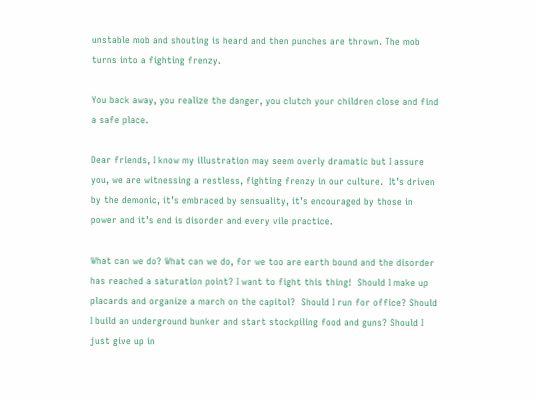unstable mob and shouting is heard and then punches are thrown. The mob turns into a fighting frenzy.

You back away, you realize the danger, you clutch your children close and find a safe place.

Dear friends, I know my illustration may seem overly dramatic but I assure you, we are witnessing a restless, fighting frenzy in our culture.  It’s driven by the demonic, it’s embraced by sensuality, it’s encouraged by those in power and it’s end is disorder and every vile practice.

What can we do? What can we do, for we too are earth bound and the disorder has reached a saturation point? I want to fight this thing!  Should I make up placards and organize a march on the capitol?  Should I run for office? Should I build an underground bunker and start stockpiling food and guns? Should I just give up in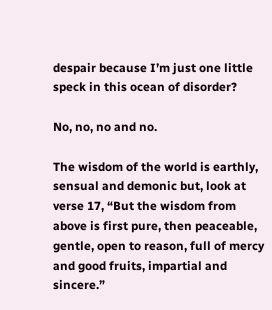despair because I’m just one little speck in this ocean of disorder?

No, no, no and no.

The wisdom of the world is earthly, sensual and demonic but, look at verse 17, “But the wisdom from above is first pure, then peaceable, gentle, open to reason, full of mercy and good fruits, impartial and sincere.”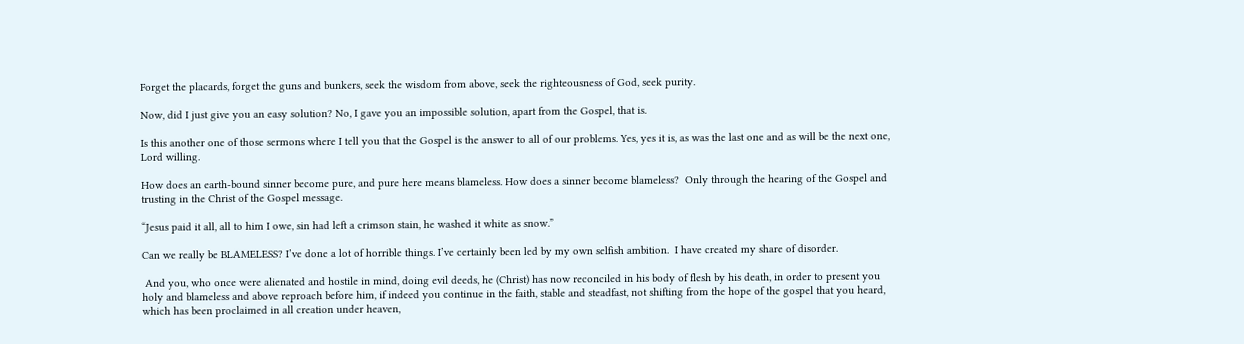Forget the placards, forget the guns and bunkers, seek the wisdom from above, seek the righteousness of God, seek purity.

Now, did I just give you an easy solution? No, I gave you an impossible solution, apart from the Gospel, that is.

Is this another one of those sermons where I tell you that the Gospel is the answer to all of our problems. Yes, yes it is, as was the last one and as will be the next one, Lord willing.

How does an earth-bound sinner become pure, and pure here means blameless. How does a sinner become blameless?  Only through the hearing of the Gospel and trusting in the Christ of the Gospel message.

“Jesus paid it all, all to him I owe, sin had left a crimson stain, he washed it white as snow.”

Can we really be BLAMELESS? I’ve done a lot of horrible things. I’ve certainly been led by my own selfish ambition.  I have created my share of disorder.

 And you, who once were alienated and hostile in mind, doing evil deeds, he (Christ) has now reconciled in his body of flesh by his death, in order to present you holy and blameless and above reproach before him, if indeed you continue in the faith, stable and steadfast, not shifting from the hope of the gospel that you heard, which has been proclaimed in all creation under heaven,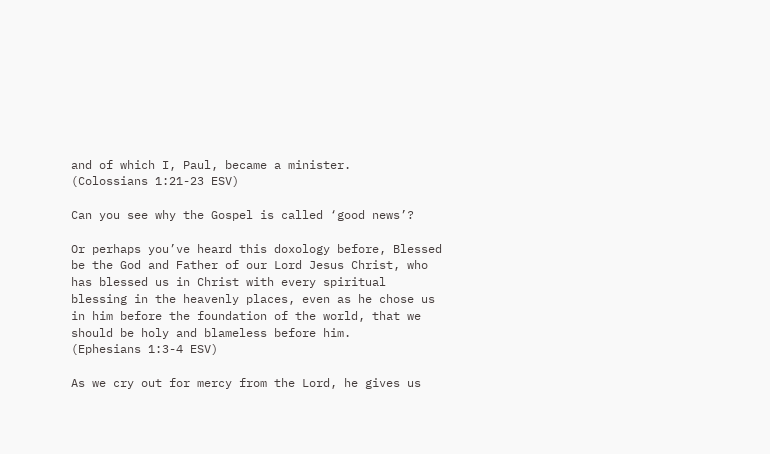and of which I, Paul, became a minister.
(Colossians 1:21-23 ESV)

Can you see why the Gospel is called ‘good news’?

Or perhaps you’ve heard this doxology before, Blessed be the God and Father of our Lord Jesus Christ, who has blessed us in Christ with every spiritual blessing in the heavenly places, even as he chose us in him before the foundation of the world, that we should be holy and blameless before him.
(Ephesians 1:3-4 ESV)

As we cry out for mercy from the Lord, he gives us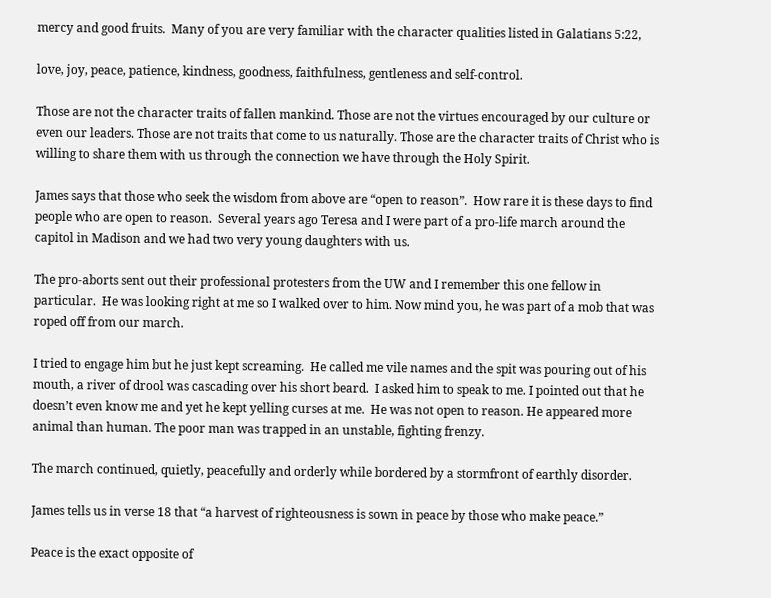mercy and good fruits.  Many of you are very familiar with the character qualities listed in Galatians 5:22,

love, joy, peace, patience, kindness, goodness, faithfulness, gentleness and self-control.

Those are not the character traits of fallen mankind. Those are not the virtues encouraged by our culture or even our leaders. Those are not traits that come to us naturally. Those are the character traits of Christ who is willing to share them with us through the connection we have through the Holy Spirit.

James says that those who seek the wisdom from above are “open to reason”.  How rare it is these days to find people who are open to reason.  Several years ago Teresa and I were part of a pro-life march around the capitol in Madison and we had two very young daughters with us.

The pro-aborts sent out their professional protesters from the UW and I remember this one fellow in particular.  He was looking right at me so I walked over to him. Now mind you, he was part of a mob that was roped off from our march.

I tried to engage him but he just kept screaming.  He called me vile names and the spit was pouring out of his mouth, a river of drool was cascading over his short beard.  I asked him to speak to me. I pointed out that he doesn’t even know me and yet he kept yelling curses at me.  He was not open to reason. He appeared more animal than human. The poor man was trapped in an unstable, fighting frenzy.

The march continued, quietly, peacefully and orderly while bordered by a stormfront of earthly disorder.

James tells us in verse 18 that “a harvest of righteousness is sown in peace by those who make peace.”

Peace is the exact opposite of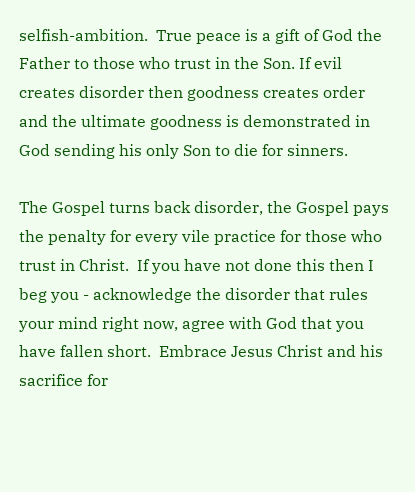selfish-ambition.  True peace is a gift of God the Father to those who trust in the Son. If evil creates disorder then goodness creates order and the ultimate goodness is demonstrated in God sending his only Son to die for sinners.

The Gospel turns back disorder, the Gospel pays the penalty for every vile practice for those who trust in Christ.  If you have not done this then I beg you - acknowledge the disorder that rules your mind right now, agree with God that you have fallen short.  Embrace Jesus Christ and his sacrifice for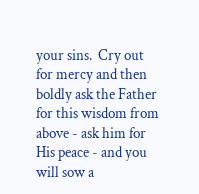your sins.  Cry out for mercy and then boldly ask the Father for this wisdom from above - ask him for His peace - and you will sow a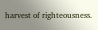harvest of righteousness.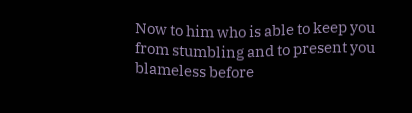Now to him who is able to keep you from stumbling and to present you blameless before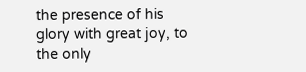the presence of his glory with great joy, to the only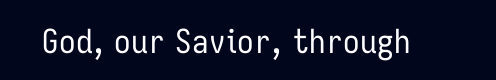God, our Savior, through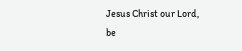Jesus Christ our Lord, be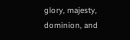glory, majesty, dominion, and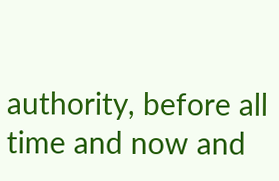authority, before all time and now and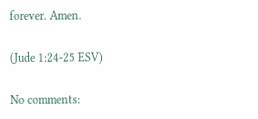forever. Amen.

(Jude 1:24-25 ESV)

No comments: